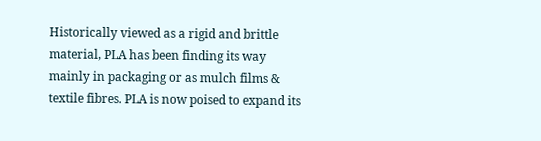Historically viewed as a rigid and brittle material, PLA has been finding its way mainly in packaging or as mulch films & textile fibres. PLA is now poised to expand its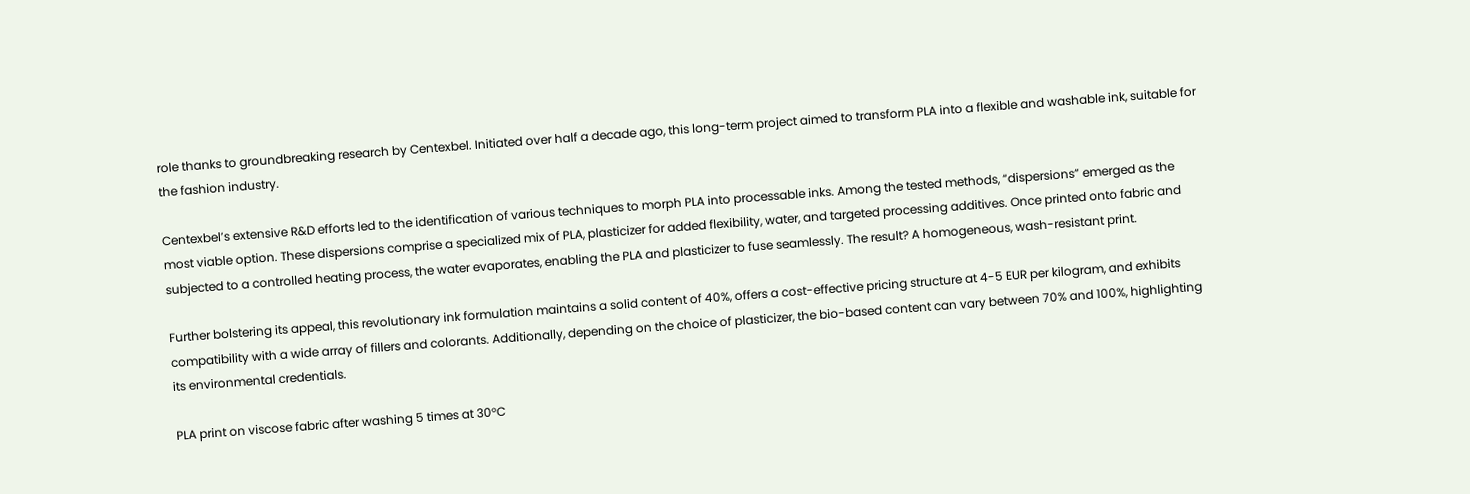role thanks to groundbreaking research by Centexbel. Initiated over half a decade ago, this long-term project aimed to transform PLA into a flexible and washable ink, suitable for the fashion industry.

Centexbel’s extensive R&D efforts led to the identification of various techniques to morph PLA into processable inks. Among the tested methods, “dispersions” emerged as the most viable option. These dispersions comprise a specialized mix of PLA, plasticizer for added flexibility, water, and targeted processing additives. Once printed onto fabric and subjected to a controlled heating process, the water evaporates, enabling the PLA and plasticizer to fuse seamlessly. The result? A homogeneous, wash-resistant print.

Further bolstering its appeal, this revolutionary ink formulation maintains a solid content of 40%, offers a cost-effective pricing structure at 4-5 EUR per kilogram, and exhibits compatibility with a wide array of fillers and colorants. Additionally, depending on the choice of plasticizer, the bio-based content can vary between 70% and 100%, highlighting its environmental credentials.

PLA print on viscose fabric after washing 5 times at 30°C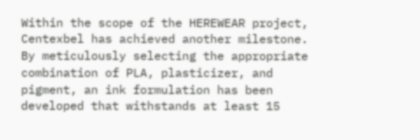Within the scope of the HEREWEAR project, Centexbel has achieved another milestone. By meticulously selecting the appropriate combination of PLA, plasticizer, and pigment, an ink formulation has been developed that withstands at least 15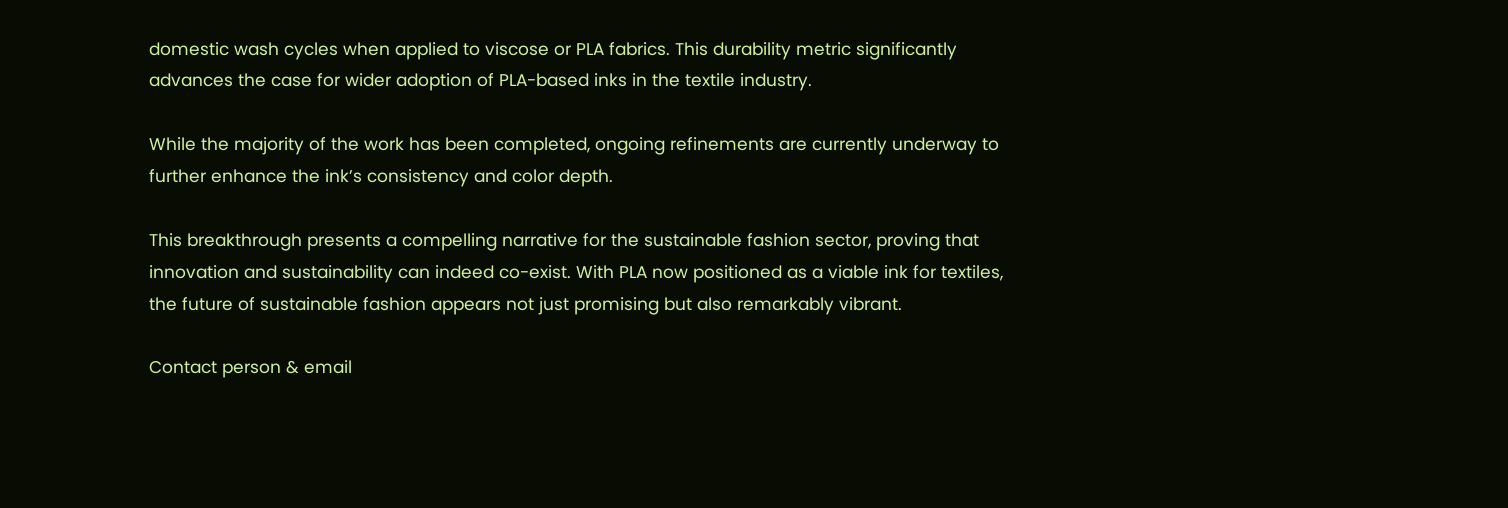domestic wash cycles when applied to viscose or PLA fabrics. This durability metric significantly advances the case for wider adoption of PLA-based inks in the textile industry.

While the majority of the work has been completed, ongoing refinements are currently underway to further enhance the ink’s consistency and color depth.

This breakthrough presents a compelling narrative for the sustainable fashion sector, proving that innovation and sustainability can indeed co-exist. With PLA now positioned as a viable ink for textiles, the future of sustainable fashion appears not just promising but also remarkably vibrant.

Contact person & email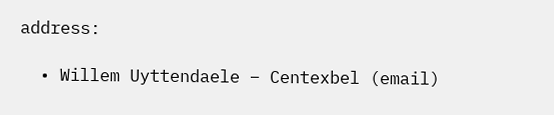address:

  • Willem Uyttendaele – Centexbel (email)